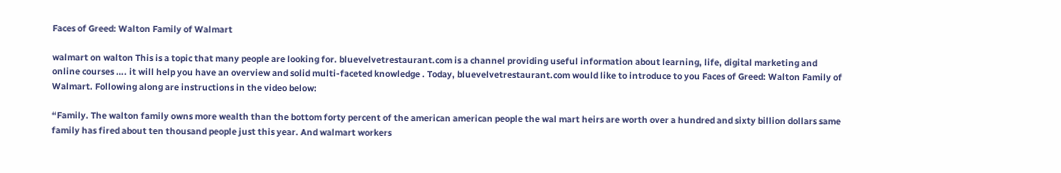Faces of Greed: Walton Family of Walmart

walmart on walton This is a topic that many people are looking for. bluevelvetrestaurant.com is a channel providing useful information about learning, life, digital marketing and online courses …. it will help you have an overview and solid multi-faceted knowledge . Today, bluevelvetrestaurant.com would like to introduce to you Faces of Greed: Walton Family of Walmart. Following along are instructions in the video below:

“Family. The walton family owns more wealth than the bottom forty percent of the american american people the wal mart heirs are worth over a hundred and sixty billion dollars same family has fired about ten thousand people just this year. And walmart workers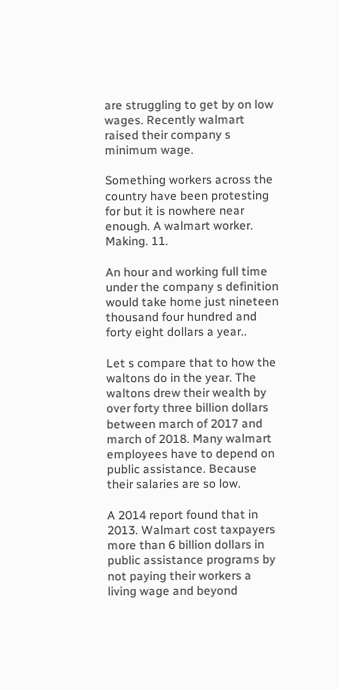are struggling to get by on low wages. Recently walmart raised their company s minimum wage.

Something workers across the country have been protesting for but it is nowhere near enough. A walmart worker. Making. 11.

An hour and working full time under the company s definition would take home just nineteen thousand four hundred and forty eight dollars a year..

Let s compare that to how the waltons do in the year. The waltons drew their wealth by over forty three billion dollars between march of 2017 and march of 2018. Many walmart employees have to depend on public assistance. Because their salaries are so low.

A 2014 report found that in 2013. Walmart cost taxpayers more than 6 billion dollars in public assistance programs by not paying their workers a living wage and beyond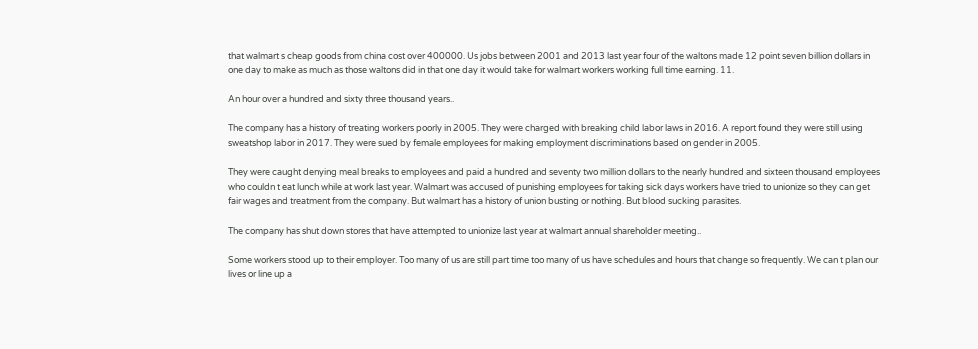that walmart s cheap goods from china cost over 400000. Us jobs between 2001 and 2013 last year four of the waltons made 12 point seven billion dollars in one day to make as much as those waltons did in that one day it would take for walmart workers working full time earning. 11.

An hour over a hundred and sixty three thousand years..

The company has a history of treating workers poorly in 2005. They were charged with breaking child labor laws in 2016. A report found they were still using sweatshop labor in 2017. They were sued by female employees for making employment discriminations based on gender in 2005.

They were caught denying meal breaks to employees and paid a hundred and seventy two million dollars to the nearly hundred and sixteen thousand employees who couldn t eat lunch while at work last year. Walmart was accused of punishing employees for taking sick days workers have tried to unionize so they can get fair wages and treatment from the company. But walmart has a history of union busting or nothing. But blood sucking parasites.

The company has shut down stores that have attempted to unionize last year at walmart annual shareholder meeting..

Some workers stood up to their employer. Too many of us are still part time too many of us have schedules and hours that change so frequently. We can t plan our lives or line up a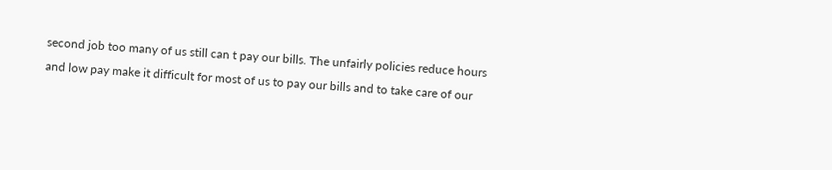second job too many of us still can t pay our bills. The unfairly policies reduce hours and low pay make it difficult for most of us to pay our bills and to take care of our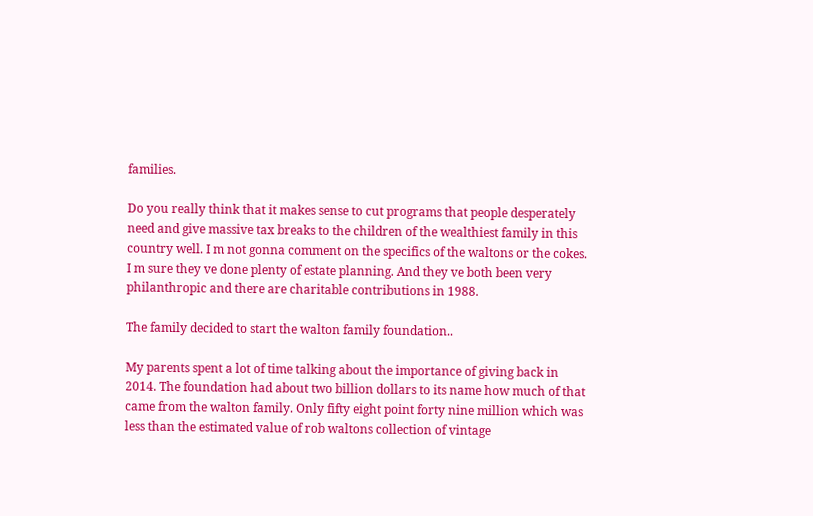families.

Do you really think that it makes sense to cut programs that people desperately need and give massive tax breaks to the children of the wealthiest family in this country well. I m not gonna comment on the specifics of the waltons or the cokes. I m sure they ve done plenty of estate planning. And they ve both been very philanthropic and there are charitable contributions in 1988.

The family decided to start the walton family foundation..

My parents spent a lot of time talking about the importance of giving back in 2014. The foundation had about two billion dollars to its name how much of that came from the walton family. Only fifty eight point forty nine million which was less than the estimated value of rob waltons collection of vintage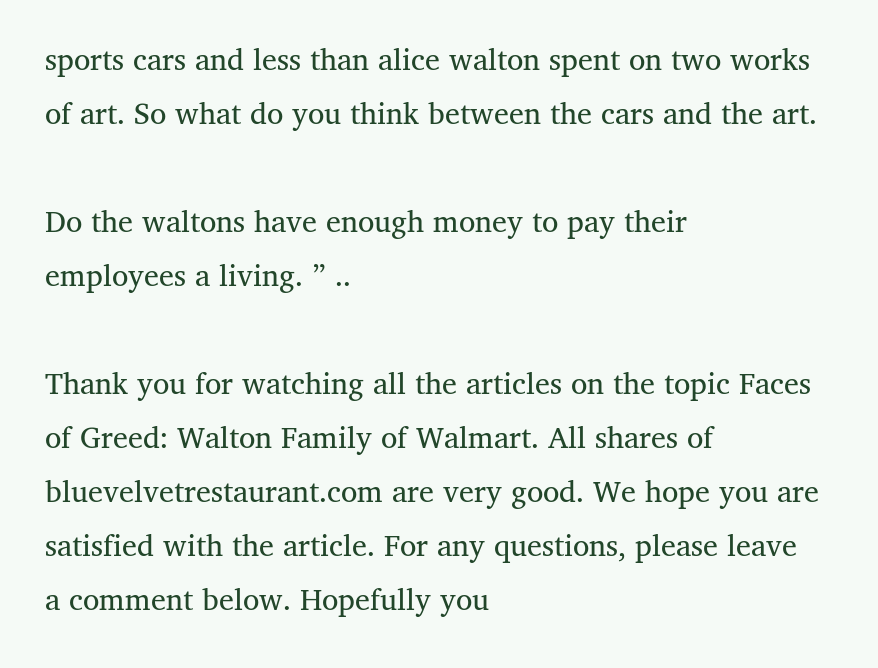sports cars and less than alice walton spent on two works of art. So what do you think between the cars and the art.

Do the waltons have enough money to pay their employees a living. ” ..

Thank you for watching all the articles on the topic Faces of Greed: Walton Family of Walmart. All shares of bluevelvetrestaurant.com are very good. We hope you are satisfied with the article. For any questions, please leave a comment below. Hopefully you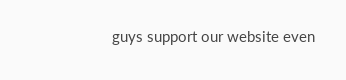guys support our website even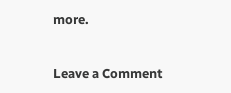more.


Leave a Comment